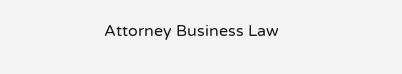Attorney Business Law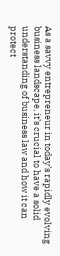As a savvy entrepreneur in today’s rapidly evolving business landscape, it’s crucial to have a solid understanding of business law and how it can protect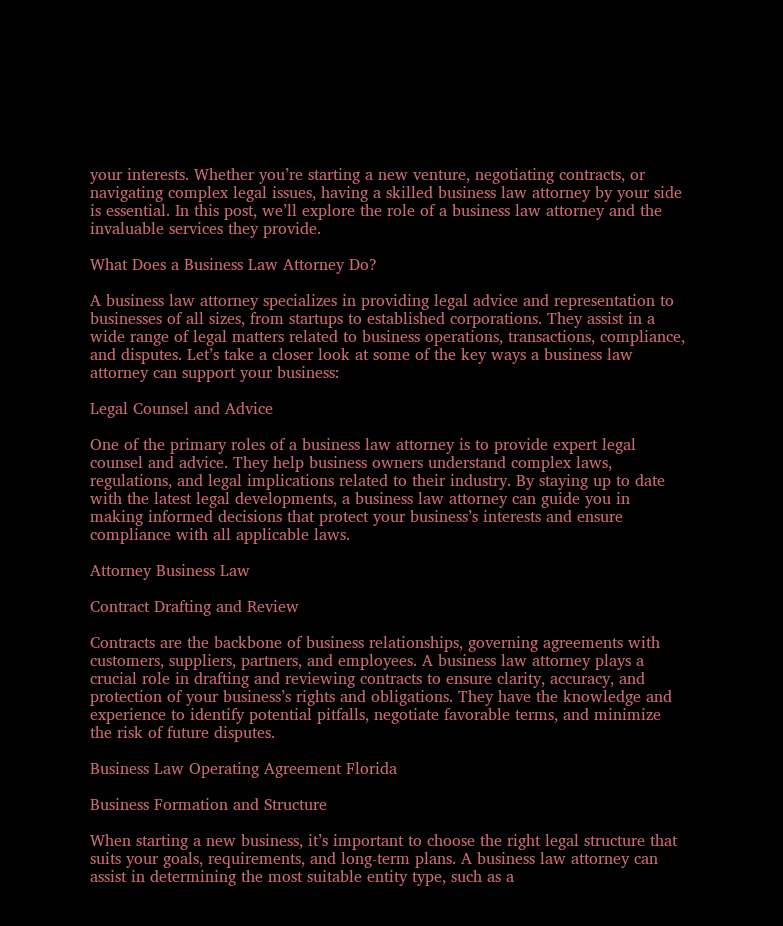your interests. Whether you’re starting a new venture, negotiating contracts, or navigating complex legal issues, having a skilled business law attorney by your side is essential. In this post, we’ll explore the role of a business law attorney and the invaluable services they provide.

What Does a Business Law Attorney Do?

A business law attorney specializes in providing legal advice and representation to businesses of all sizes, from startups to established corporations. They assist in a wide range of legal matters related to business operations, transactions, compliance, and disputes. Let’s take a closer look at some of the key ways a business law attorney can support your business:

Legal Counsel and Advice

One of the primary roles of a business law attorney is to provide expert legal counsel and advice. They help business owners understand complex laws, regulations, and legal implications related to their industry. By staying up to date with the latest legal developments, a business law attorney can guide you in making informed decisions that protect your business’s interests and ensure compliance with all applicable laws.

Attorney Business Law

Contract Drafting and Review

Contracts are the backbone of business relationships, governing agreements with customers, suppliers, partners, and employees. A business law attorney plays a crucial role in drafting and reviewing contracts to ensure clarity, accuracy, and protection of your business’s rights and obligations. They have the knowledge and experience to identify potential pitfalls, negotiate favorable terms, and minimize the risk of future disputes.

Business Law Operating Agreement Florida

Business Formation and Structure

When starting a new business, it’s important to choose the right legal structure that suits your goals, requirements, and long-term plans. A business law attorney can assist in determining the most suitable entity type, such as a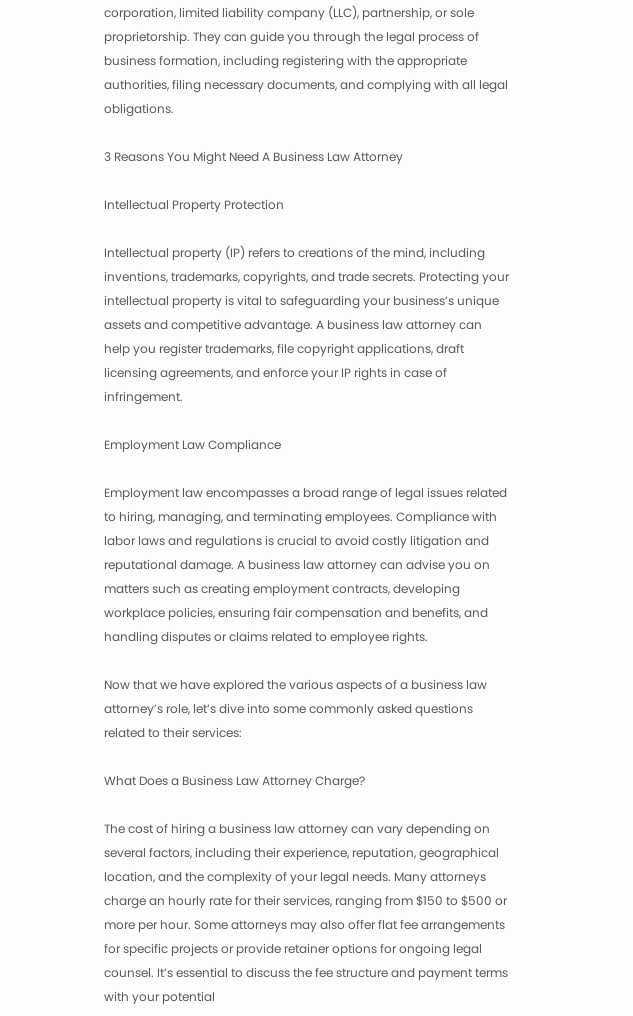corporation, limited liability company (LLC), partnership, or sole proprietorship. They can guide you through the legal process of business formation, including registering with the appropriate authorities, filing necessary documents, and complying with all legal obligations.

3 Reasons You Might Need A Business Law Attorney

Intellectual Property Protection

Intellectual property (IP) refers to creations of the mind, including inventions, trademarks, copyrights, and trade secrets. Protecting your intellectual property is vital to safeguarding your business’s unique assets and competitive advantage. A business law attorney can help you register trademarks, file copyright applications, draft licensing agreements, and enforce your IP rights in case of infringement.

Employment Law Compliance

Employment law encompasses a broad range of legal issues related to hiring, managing, and terminating employees. Compliance with labor laws and regulations is crucial to avoid costly litigation and reputational damage. A business law attorney can advise you on matters such as creating employment contracts, developing workplace policies, ensuring fair compensation and benefits, and handling disputes or claims related to employee rights.

Now that we have explored the various aspects of a business law attorney’s role, let’s dive into some commonly asked questions related to their services:

What Does a Business Law Attorney Charge?

The cost of hiring a business law attorney can vary depending on several factors, including their experience, reputation, geographical location, and the complexity of your legal needs. Many attorneys charge an hourly rate for their services, ranging from $150 to $500 or more per hour. Some attorneys may also offer flat fee arrangements for specific projects or provide retainer options for ongoing legal counsel. It’s essential to discuss the fee structure and payment terms with your potential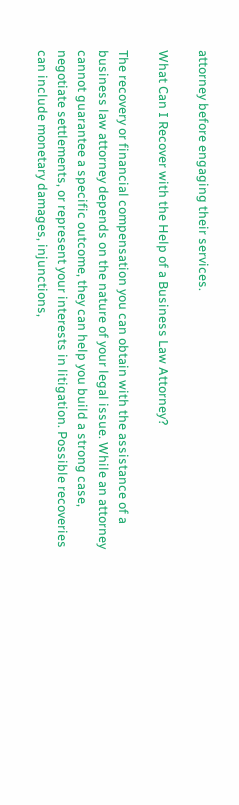attorney before engaging their services.

What Can I Recover with the Help of a Business Law Attorney?

The recovery or financial compensation you can obtain with the assistance of a business law attorney depends on the nature of your legal issue. While an attorney cannot guarantee a specific outcome, they can help you build a strong case, negotiate settlements, or represent your interests in litigation. Possible recoveries can include monetary damages, injunctions,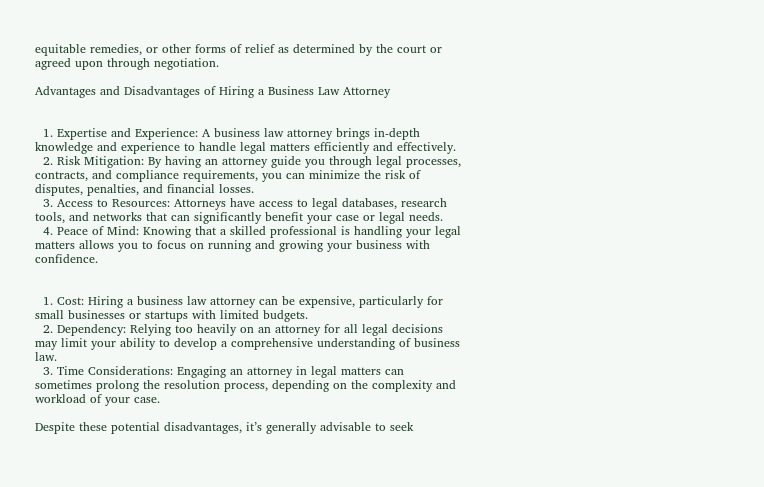equitable remedies, or other forms of relief as determined by the court or agreed upon through negotiation.

Advantages and Disadvantages of Hiring a Business Law Attorney


  1. Expertise and Experience: A business law attorney brings in-depth knowledge and experience to handle legal matters efficiently and effectively.
  2. Risk Mitigation: By having an attorney guide you through legal processes, contracts, and compliance requirements, you can minimize the risk of disputes, penalties, and financial losses.
  3. Access to Resources: Attorneys have access to legal databases, research tools, and networks that can significantly benefit your case or legal needs.
  4. Peace of Mind: Knowing that a skilled professional is handling your legal matters allows you to focus on running and growing your business with confidence.


  1. Cost: Hiring a business law attorney can be expensive, particularly for small businesses or startups with limited budgets.
  2. Dependency: Relying too heavily on an attorney for all legal decisions may limit your ability to develop a comprehensive understanding of business law.
  3. Time Considerations: Engaging an attorney in legal matters can sometimes prolong the resolution process, depending on the complexity and workload of your case.

Despite these potential disadvantages, it’s generally advisable to seek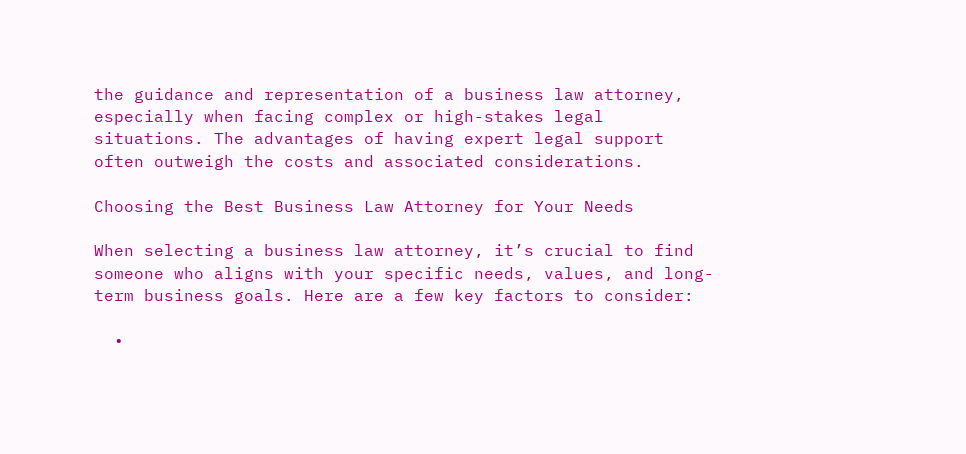the guidance and representation of a business law attorney, especially when facing complex or high-stakes legal situations. The advantages of having expert legal support often outweigh the costs and associated considerations.

Choosing the Best Business Law Attorney for Your Needs

When selecting a business law attorney, it’s crucial to find someone who aligns with your specific needs, values, and long-term business goals. Here are a few key factors to consider:

  •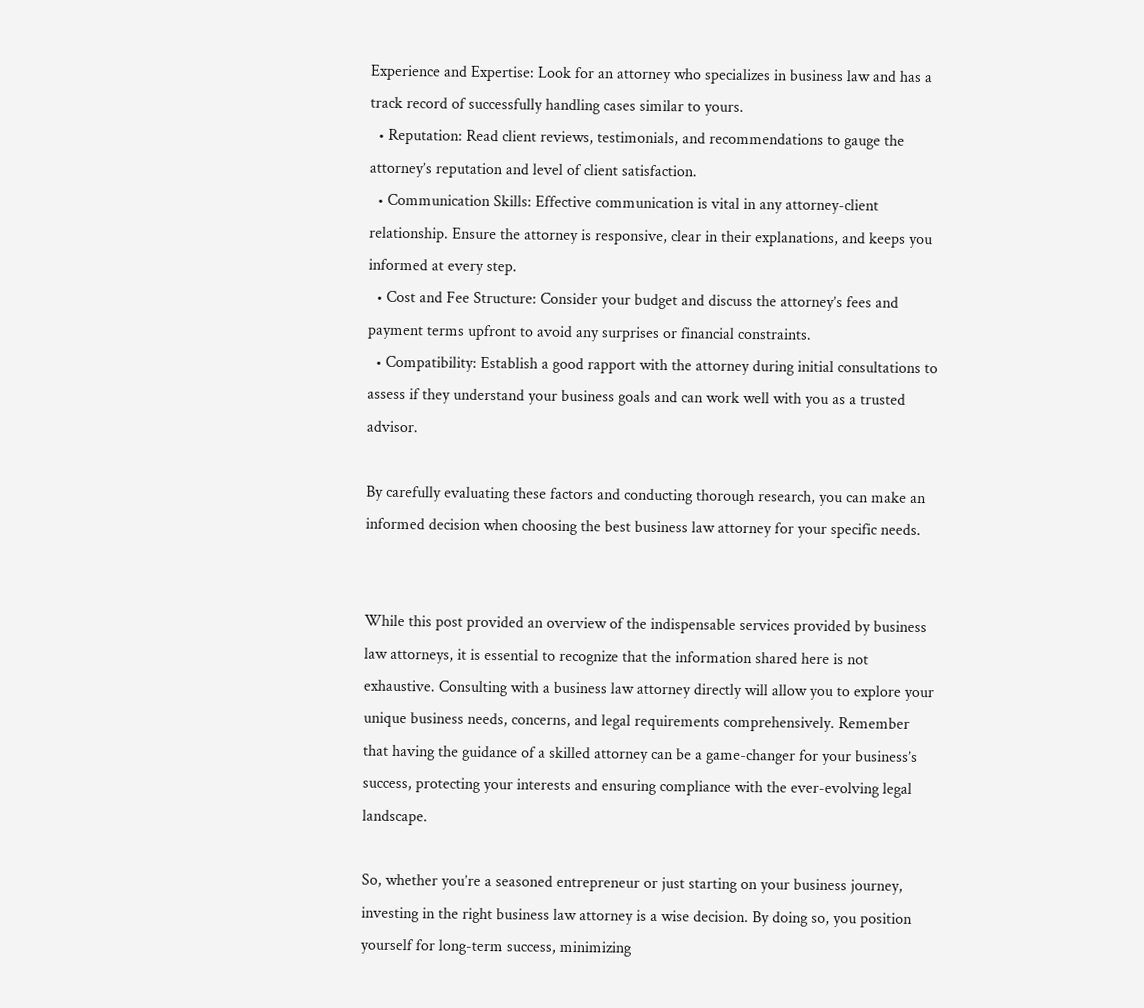Experience and Expertise: Look for an attorney who specializes in business law and has a track record of successfully handling cases similar to yours.
  • Reputation: Read client reviews, testimonials, and recommendations to gauge the attorney’s reputation and level of client satisfaction.
  • Communication Skills: Effective communication is vital in any attorney-client relationship. Ensure the attorney is responsive, clear in their explanations, and keeps you informed at every step.
  • Cost and Fee Structure: Consider your budget and discuss the attorney’s fees and payment terms upfront to avoid any surprises or financial constraints.
  • Compatibility: Establish a good rapport with the attorney during initial consultations to assess if they understand your business goals and can work well with you as a trusted advisor.

By carefully evaluating these factors and conducting thorough research, you can make an informed decision when choosing the best business law attorney for your specific needs.


While this post provided an overview of the indispensable services provided by business law attorneys, it is essential to recognize that the information shared here is not exhaustive. Consulting with a business law attorney directly will allow you to explore your unique business needs, concerns, and legal requirements comprehensively. Remember that having the guidance of a skilled attorney can be a game-changer for your business’s success, protecting your interests and ensuring compliance with the ever-evolving legal landscape.

So, whether you’re a seasoned entrepreneur or just starting on your business journey, investing in the right business law attorney is a wise decision. By doing so, you position yourself for long-term success, minimizing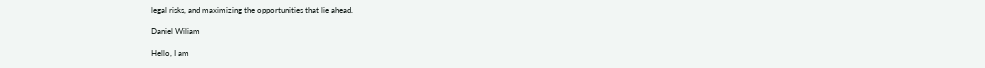legal risks, and maximizing the opportunities that lie ahead.

Daniel Wiliam

Hello, I am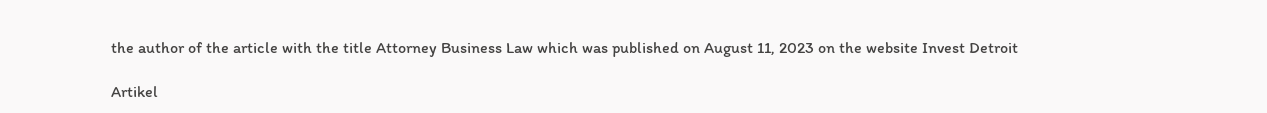the author of the article with the title Attorney Business Law which was published on August 11, 2023 on the website Invest Detroit

Artikel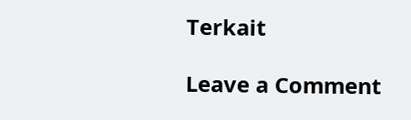Terkait

Leave a Comment